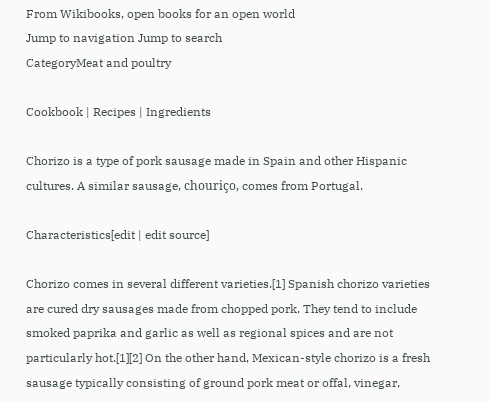From Wikibooks, open books for an open world
Jump to navigation Jump to search
CategoryMeat and poultry

Cookbook | Recipes | Ingredients

Chorizo is a type of pork sausage made in Spain and other Hispanic cultures. A similar sausage, chouriço, comes from Portugal.

Characteristics[edit | edit source]

Chorizo comes in several different varieties.[1] Spanish chorizo varieties are cured dry sausages made from chopped pork. They tend to include smoked paprika and garlic as well as regional spices and are not particularly hot.[1][2] On the other hand, Mexican-style chorizo is a fresh sausage typically consisting of ground pork meat or offal, vinegar,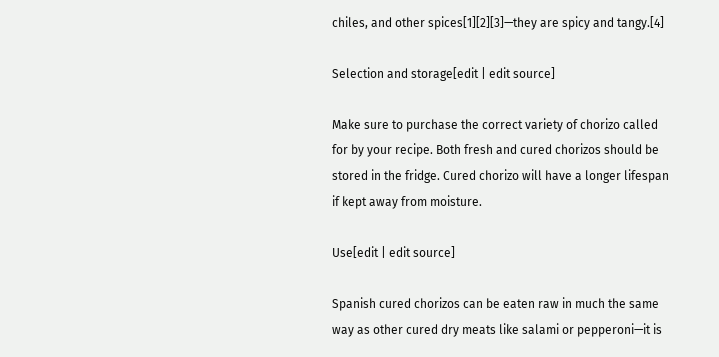chiles, and other spices[1][2][3]—they are spicy and tangy.[4]

Selection and storage[edit | edit source]

Make sure to purchase the correct variety of chorizo called for by your recipe. Both fresh and cured chorizos should be stored in the fridge. Cured chorizo will have a longer lifespan if kept away from moisture.

Use[edit | edit source]

Spanish cured chorizos can be eaten raw in much the same way as other cured dry meats like salami or pepperoni—it is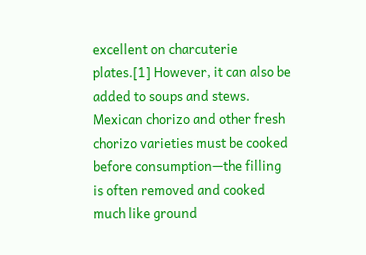excellent on charcuterie plates.[1] However, it can also be added to soups and stews. Mexican chorizo and other fresh chorizo varieties must be cooked before consumption—the filling is often removed and cooked much like ground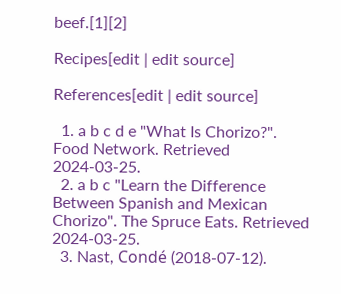beef.[1][2]

Recipes[edit | edit source]

References[edit | edit source]

  1. a b c d e "What Is Chorizo?". Food Network. Retrieved 2024-03-25.
  2. a b c "Learn the Difference Between Spanish and Mexican Chorizo". The Spruce Eats. Retrieved 2024-03-25.
  3. Nast, Condé (2018-07-12).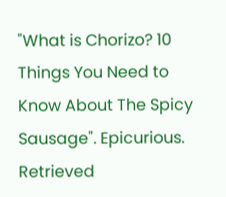"What is Chorizo? 10 Things You Need to Know About The Spicy Sausage". Epicurious. Retrieved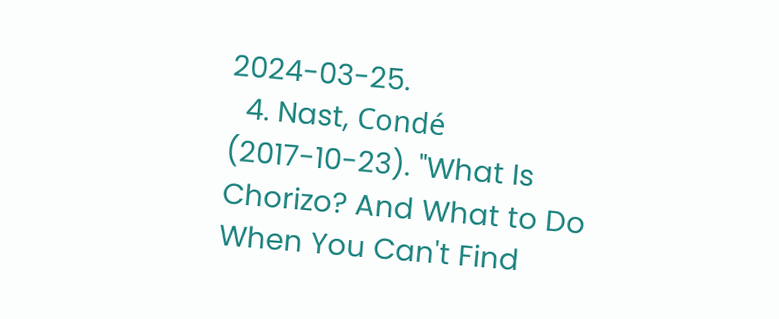2024-03-25.
  4. Nast, Condé (2017-10-23). "What Is Chorizo? And What to Do When You Can't Find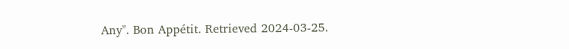Any". Bon Appétit. Retrieved 2024-03-25.